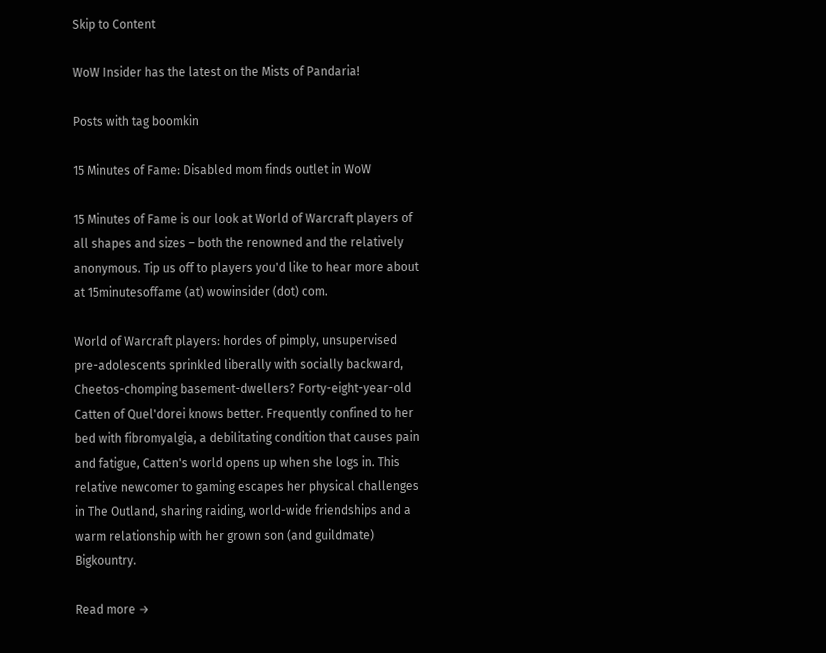Skip to Content

WoW Insider has the latest on the Mists of Pandaria!

Posts with tag boomkin

15 Minutes of Fame: Disabled mom finds outlet in WoW

15 Minutes of Fame is our look at World of Warcraft players of all shapes and sizes – both the renowned and the relatively anonymous. Tip us off to players you'd like to hear more about at 15minutesoffame (at) wowinsider (dot) com.

World of Warcraft players: hordes of pimply, unsupervised pre-adolescents sprinkled liberally with socially backward, Cheetos-chomping basement-dwellers? Forty-eight-year-old Catten of Quel'dorei knows better. Frequently confined to her bed with fibromyalgia, a debilitating condition that causes pain and fatigue, Catten's world opens up when she logs in. This relative newcomer to gaming escapes her physical challenges in The Outland, sharing raiding, world-wide friendships and a warm relationship with her grown son (and guildmate) Bigkountry.

Read more →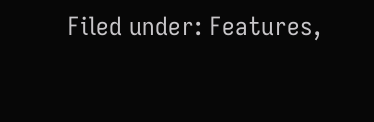Filed under: Features,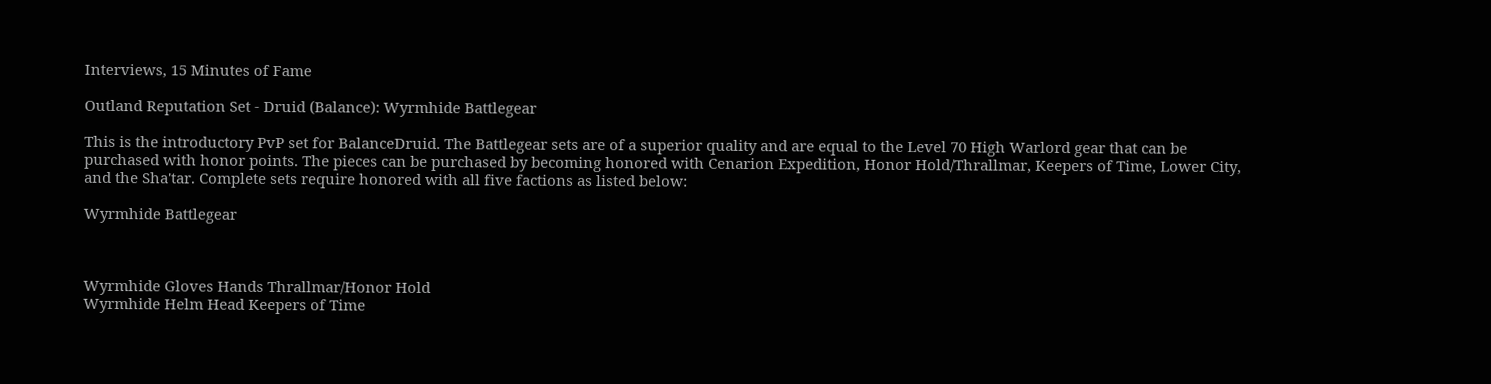Interviews, 15 Minutes of Fame

Outland Reputation Set - Druid (Balance): Wyrmhide Battlegear

This is the introductory PvP set for BalanceDruid. The Battlegear sets are of a superior quality and are equal to the Level 70 High Warlord gear that can be purchased with honor points. The pieces can be purchased by becoming honored with Cenarion Expedition, Honor Hold/Thrallmar, Keepers of Time, Lower City, and the Sha'tar. Complete sets require honored with all five factions as listed below:

Wyrmhide Battlegear



Wyrmhide Gloves Hands Thrallmar/Honor Hold
Wyrmhide Helm Head Keepers of Time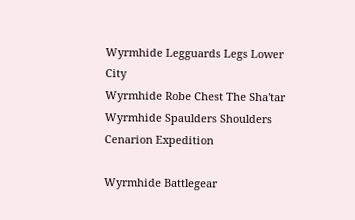Wyrmhide Legguards Legs Lower City
Wyrmhide Robe Chest The Sha'tar
Wyrmhide Spaulders Shoulders Cenarion Expedition

Wyrmhide Battlegear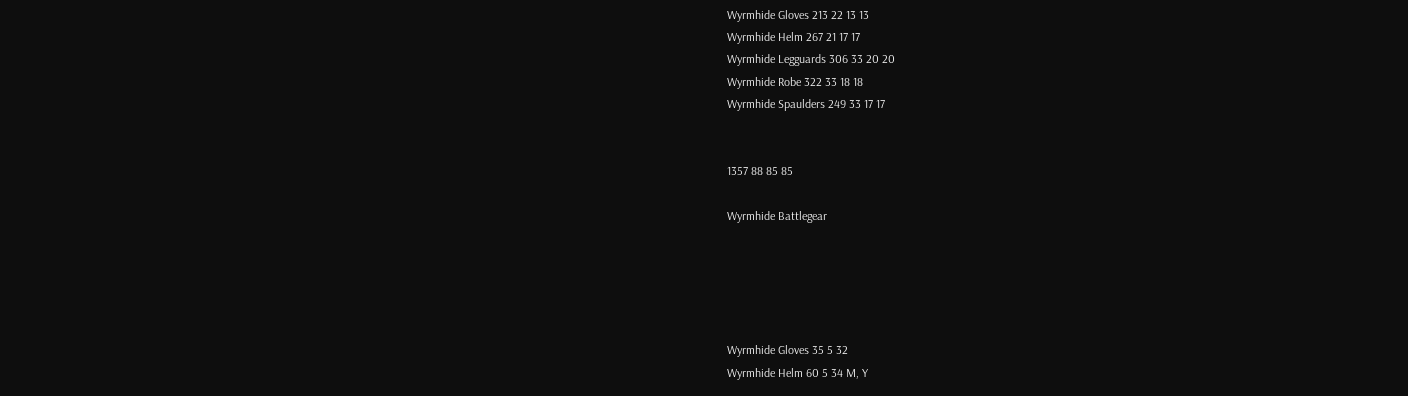Wyrmhide Gloves 213 22 13 13
Wyrmhide Helm 267 21 17 17
Wyrmhide Legguards 306 33 20 20
Wyrmhide Robe 322 33 18 18
Wyrmhide Spaulders 249 33 17 17


1357 88 85 85

Wyrmhide Battlegear





Wyrmhide Gloves 35 5 32
Wyrmhide Helm 60 5 34 M, Y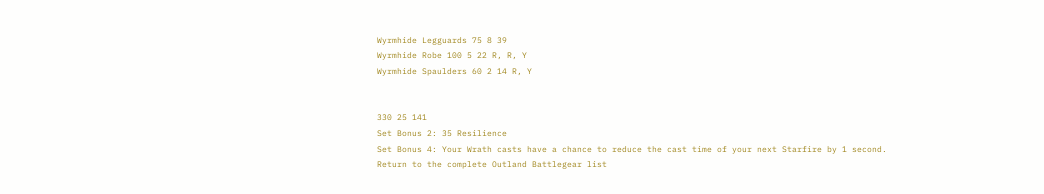Wyrmhide Legguards 75 8 39
Wyrmhide Robe 100 5 22 R, R, Y
Wyrmhide Spaulders 60 2 14 R, Y


330 25 141
Set Bonus 2: 35 Resilience
Set Bonus 4: Your Wrath casts have a chance to reduce the cast time of your next Starfire by 1 second.
Return to the complete Outland Battlegear list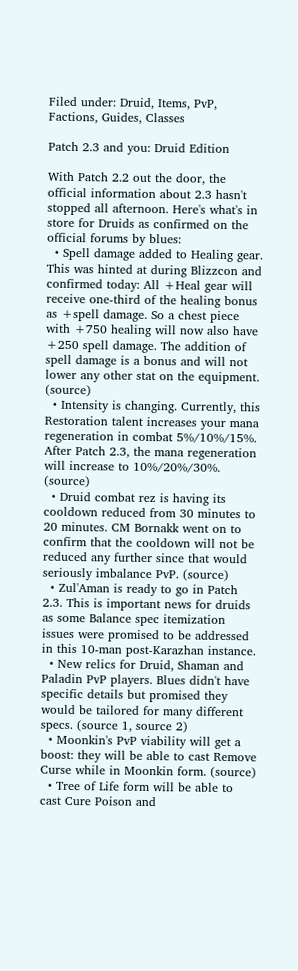Filed under: Druid, Items, PvP, Factions, Guides, Classes

Patch 2.3 and you: Druid Edition

With Patch 2.2 out the door, the official information about 2.3 hasn't stopped all afternoon. Here's what's in store for Druids as confirmed on the official forums by blues:
  • Spell damage added to Healing gear. This was hinted at during Blizzcon and confirmed today: All +Heal gear will receive one-third of the healing bonus as +spell damage. So a chest piece with +750 healing will now also have +250 spell damage. The addition of spell damage is a bonus and will not lower any other stat on the equipment. (source)
  • Intensity is changing. Currently, this Restoration talent increases your mana regeneration in combat 5%/10%/15%. After Patch 2.3, the mana regeneration will increase to 10%/20%/30%. (source)
  • Druid combat rez is having its cooldown reduced from 30 minutes to 20 minutes. CM Bornakk went on to confirm that the cooldown will not be reduced any further since that would seriously imbalance PvP. (source)
  • Zul'Aman is ready to go in Patch 2.3. This is important news for druids as some Balance spec itemization issues were promised to be addressed in this 10-man post-Karazhan instance.
  • New relics for Druid, Shaman and Paladin PvP players. Blues didn't have specific details but promised they would be tailored for many different specs. (source 1, source 2)
  • Moonkin's PvP viability will get a boost: they will be able to cast Remove Curse while in Moonkin form. (source)
  • Tree of Life form will be able to cast Cure Poison and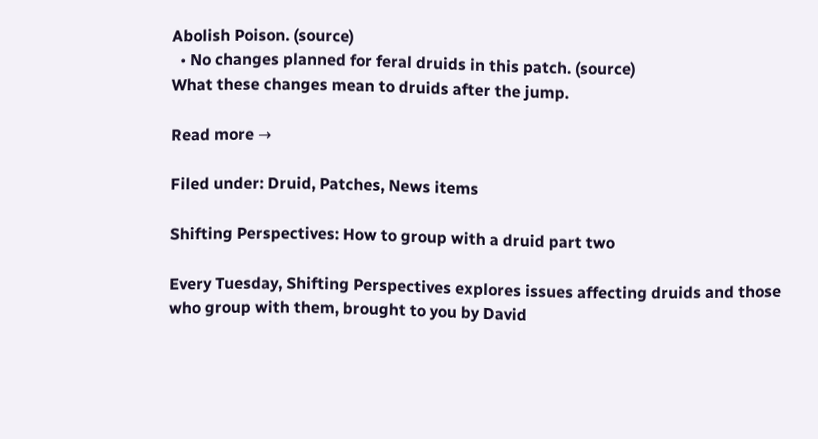Abolish Poison. (source)
  • No changes planned for feral druids in this patch. (source)
What these changes mean to druids after the jump.

Read more →

Filed under: Druid, Patches, News items

Shifting Perspectives: How to group with a druid part two

Every Tuesday, Shifting Perspectives explores issues affecting druids and those who group with them, brought to you by David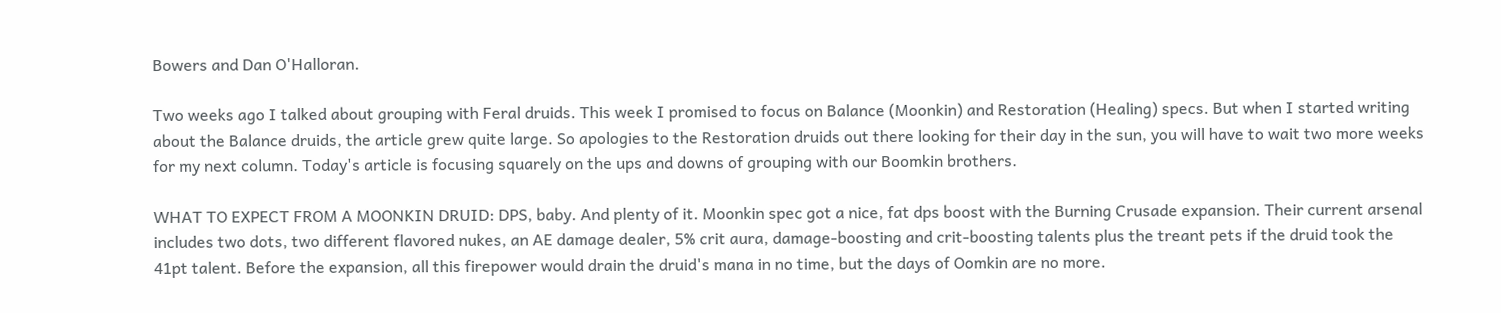Bowers and Dan O'Halloran.

Two weeks ago I talked about grouping with Feral druids. This week I promised to focus on Balance (Moonkin) and Restoration (Healing) specs. But when I started writing about the Balance druids, the article grew quite large. So apologies to the Restoration druids out there looking for their day in the sun, you will have to wait two more weeks for my next column. Today's article is focusing squarely on the ups and downs of grouping with our Boomkin brothers.

WHAT TO EXPECT FROM A MOONKIN DRUID: DPS, baby. And plenty of it. Moonkin spec got a nice, fat dps boost with the Burning Crusade expansion. Their current arsenal includes two dots, two different flavored nukes, an AE damage dealer, 5% crit aura, damage-boosting and crit-boosting talents plus the treant pets if the druid took the 41pt talent. Before the expansion, all this firepower would drain the druid's mana in no time, but the days of Oomkin are no more.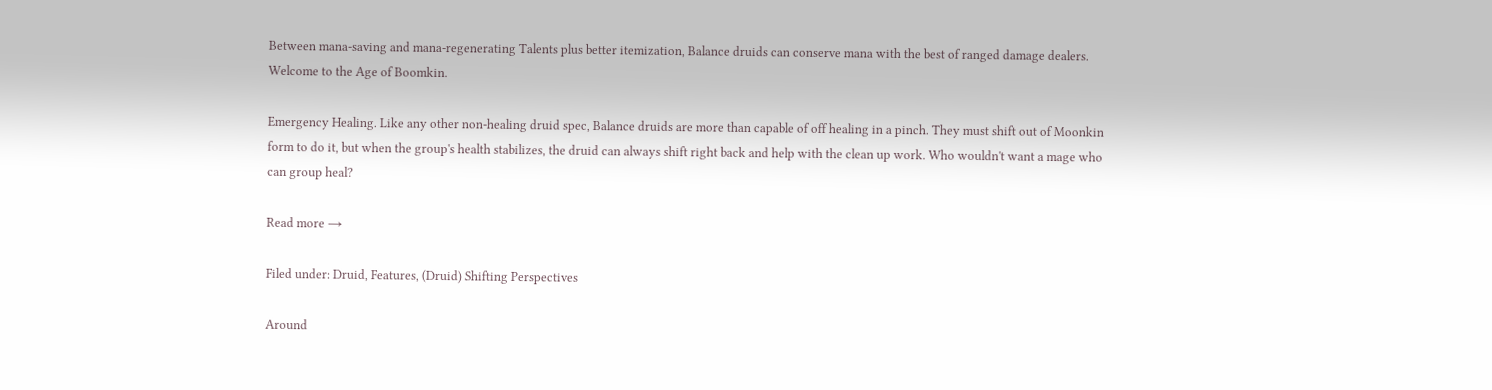Between mana-saving and mana-regenerating Talents plus better itemization, Balance druids can conserve mana with the best of ranged damage dealers. Welcome to the Age of Boomkin.

Emergency Healing. Like any other non-healing druid spec, Balance druids are more than capable of off healing in a pinch. They must shift out of Moonkin form to do it, but when the group's health stabilizes, the druid can always shift right back and help with the clean up work. Who wouldn't want a mage who can group heal?

Read more →

Filed under: Druid, Features, (Druid) Shifting Perspectives

Around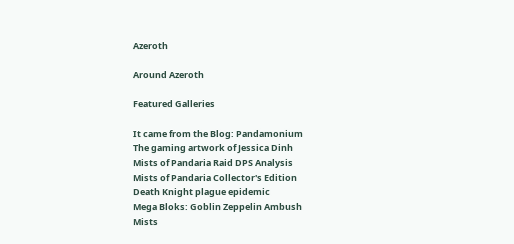Azeroth

Around Azeroth

Featured Galleries

It came from the Blog: Pandamonium
The gaming artwork of Jessica Dinh
Mists of Pandaria Raid DPS Analysis
Mists of Pandaria Collector's Edition
Death Knight plague epidemic
Mega Bloks: Goblin Zeppelin Ambush
Mists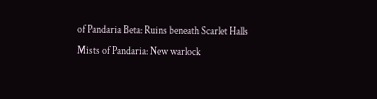of Pandaria Beta: Ruins beneath Scarlet Halls
Mists of Pandaria: New warlock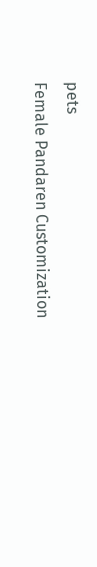pets
Female Pandaren Customization